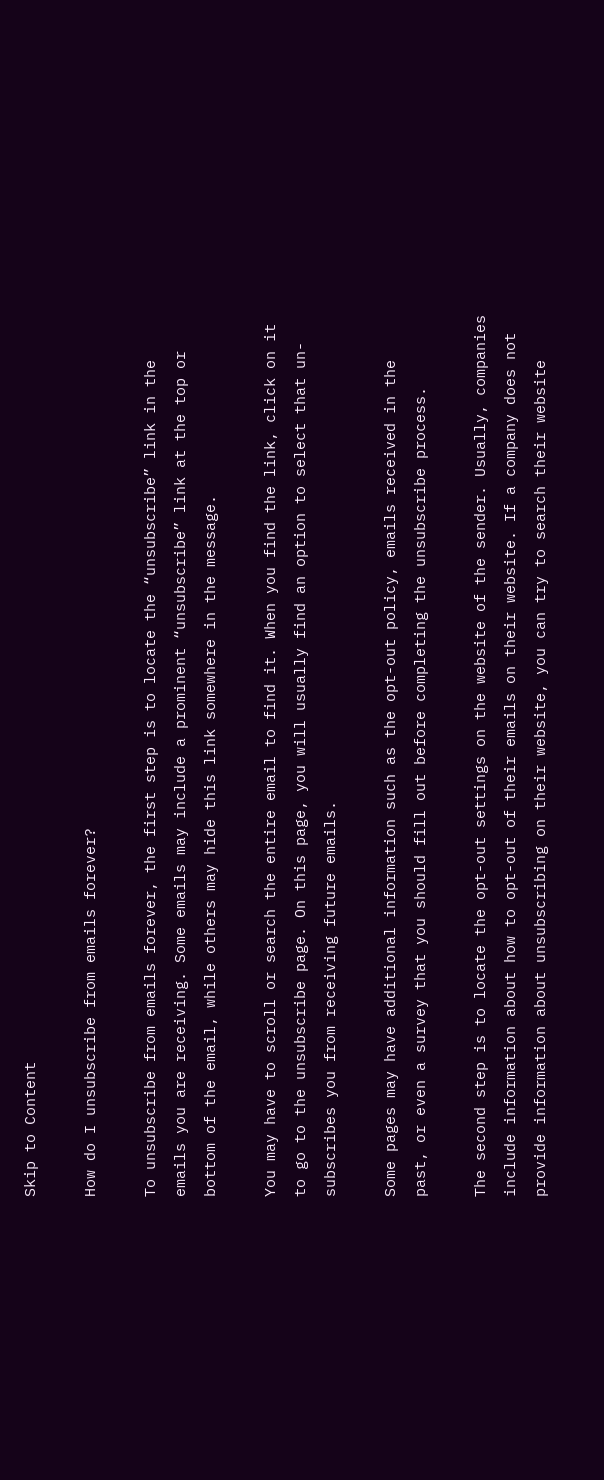Skip to Content

How do I unsubscribe from emails forever?

To unsubscribe from emails forever, the first step is to locate the “unsubscribe” link in the emails you are receiving. Some emails may include a prominent “unsubscribe” link at the top or bottom of the email, while others may hide this link somewhere in the message.

You may have to scroll or search the entire email to find it. When you find the link, click on it to go to the unsubscribe page. On this page, you will usually find an option to select that un-subscribes you from receiving future emails.

Some pages may have additional information such as the opt-out policy, emails received in the past, or even a survey that you should fill out before completing the unsubscribe process.

The second step is to locate the opt-out settings on the website of the sender. Usually, companies include information about how to opt-out of their emails on their website. If a company does not provide information about unsubscribing on their website, you can try to search their website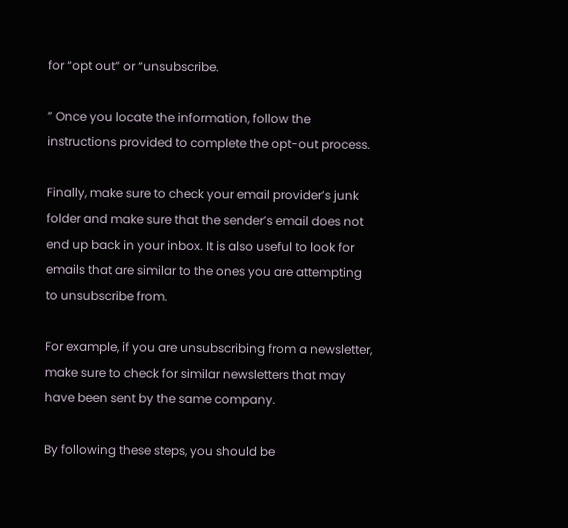for “opt out” or “unsubscribe.

” Once you locate the information, follow the instructions provided to complete the opt-out process.

Finally, make sure to check your email provider’s junk folder and make sure that the sender’s email does not end up back in your inbox. It is also useful to look for emails that are similar to the ones you are attempting to unsubscribe from.

For example, if you are unsubscribing from a newsletter, make sure to check for similar newsletters that may have been sent by the same company.

By following these steps, you should be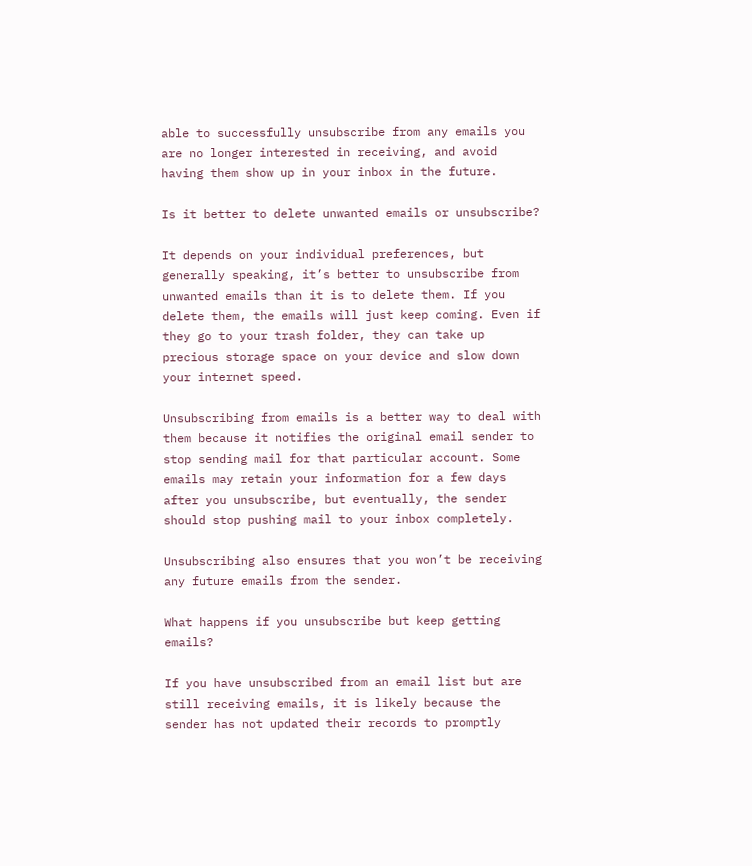able to successfully unsubscribe from any emails you are no longer interested in receiving, and avoid having them show up in your inbox in the future.

Is it better to delete unwanted emails or unsubscribe?

It depends on your individual preferences, but generally speaking, it’s better to unsubscribe from unwanted emails than it is to delete them. If you delete them, the emails will just keep coming. Even if they go to your trash folder, they can take up precious storage space on your device and slow down your internet speed.

Unsubscribing from emails is a better way to deal with them because it notifies the original email sender to stop sending mail for that particular account. Some emails may retain your information for a few days after you unsubscribe, but eventually, the sender should stop pushing mail to your inbox completely.

Unsubscribing also ensures that you won’t be receiving any future emails from the sender.

What happens if you unsubscribe but keep getting emails?

If you have unsubscribed from an email list but are still receiving emails, it is likely because the sender has not updated their records to promptly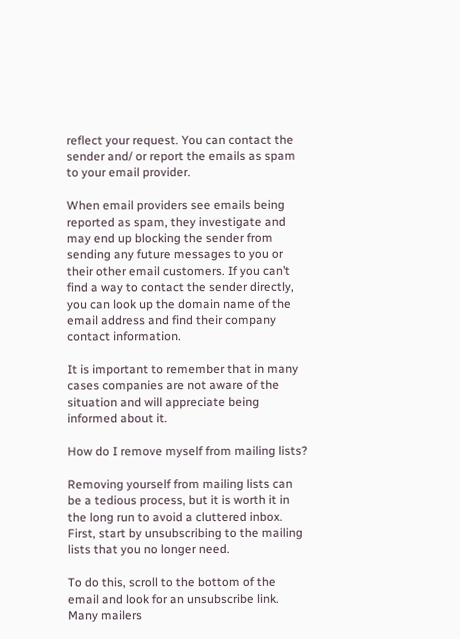reflect your request. You can contact the sender and/ or report the emails as spam to your email provider.

When email providers see emails being reported as spam, they investigate and may end up blocking the sender from sending any future messages to you or their other email customers. If you can’t find a way to contact the sender directly, you can look up the domain name of the email address and find their company contact information.

It is important to remember that in many cases companies are not aware of the situation and will appreciate being informed about it.

How do I remove myself from mailing lists?

Removing yourself from mailing lists can be a tedious process, but it is worth it in the long run to avoid a cluttered inbox. First, start by unsubscribing to the mailing lists that you no longer need.

To do this, scroll to the bottom of the email and look for an unsubscribe link. Many mailers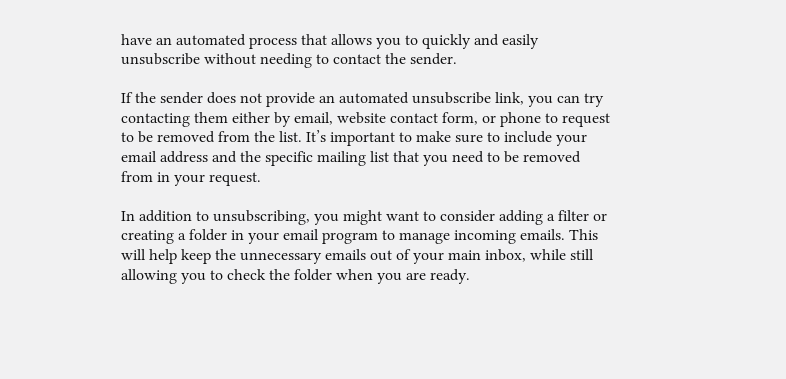have an automated process that allows you to quickly and easily unsubscribe without needing to contact the sender.

If the sender does not provide an automated unsubscribe link, you can try contacting them either by email, website contact form, or phone to request to be removed from the list. It’s important to make sure to include your email address and the specific mailing list that you need to be removed from in your request.

In addition to unsubscribing, you might want to consider adding a filter or creating a folder in your email program to manage incoming emails. This will help keep the unnecessary emails out of your main inbox, while still allowing you to check the folder when you are ready.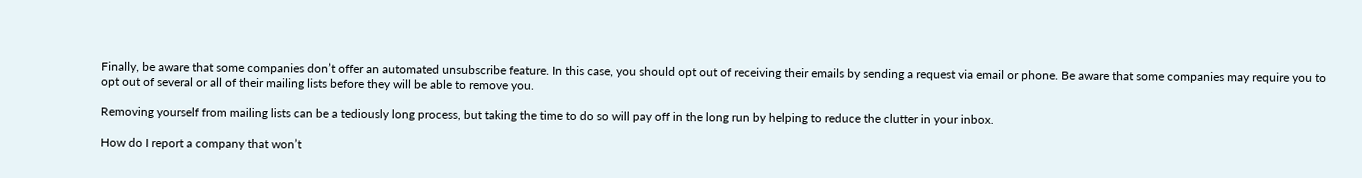Finally, be aware that some companies don’t offer an automated unsubscribe feature. In this case, you should opt out of receiving their emails by sending a request via email or phone. Be aware that some companies may require you to opt out of several or all of their mailing lists before they will be able to remove you.

Removing yourself from mailing lists can be a tediously long process, but taking the time to do so will pay off in the long run by helping to reduce the clutter in your inbox.

How do I report a company that won’t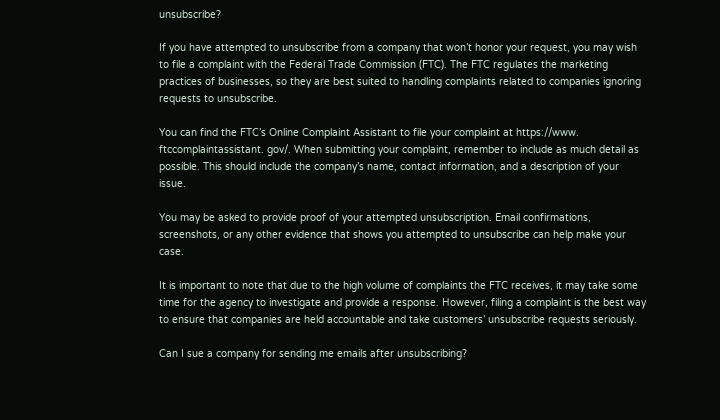unsubscribe?

If you have attempted to unsubscribe from a company that won’t honor your request, you may wish to file a complaint with the Federal Trade Commission (FTC). The FTC regulates the marketing practices of businesses, so they are best suited to handling complaints related to companies ignoring requests to unsubscribe.

You can find the FTC’s Online Complaint Assistant to file your complaint at https://www. ftccomplaintassistant. gov/. When submitting your complaint, remember to include as much detail as possible. This should include the company’s name, contact information, and a description of your issue.

You may be asked to provide proof of your attempted unsubscription. Email confirmations, screenshots, or any other evidence that shows you attempted to unsubscribe can help make your case.

It is important to note that due to the high volume of complaints the FTC receives, it may take some time for the agency to investigate and provide a response. However, filing a complaint is the best way to ensure that companies are held accountable and take customers’ unsubscribe requests seriously.

Can I sue a company for sending me emails after unsubscribing?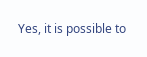Yes, it is possible to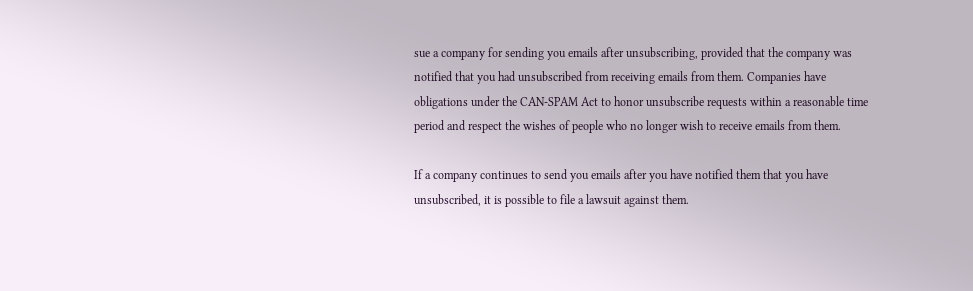sue a company for sending you emails after unsubscribing, provided that the company was notified that you had unsubscribed from receiving emails from them. Companies have obligations under the CAN-SPAM Act to honor unsubscribe requests within a reasonable time period and respect the wishes of people who no longer wish to receive emails from them.

If a company continues to send you emails after you have notified them that you have unsubscribed, it is possible to file a lawsuit against them.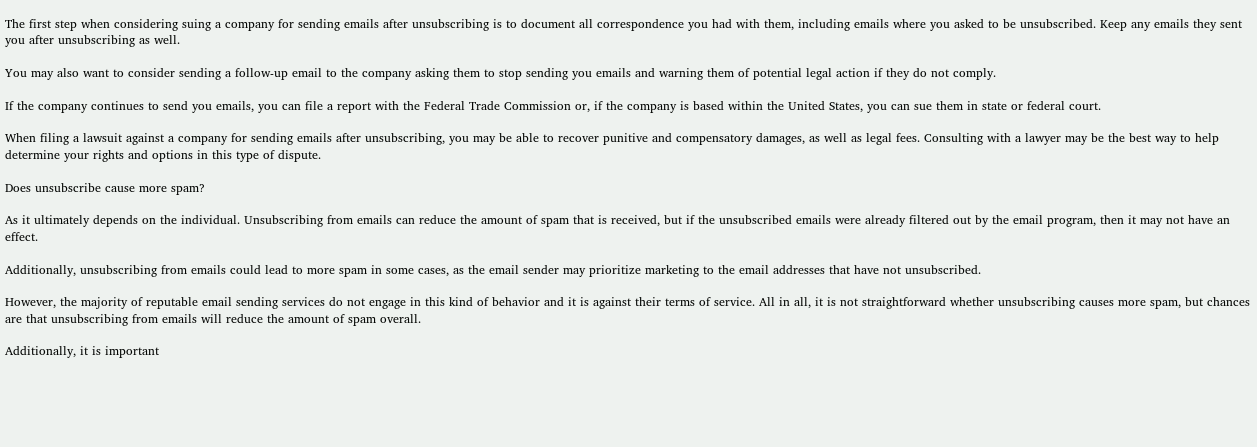The first step when considering suing a company for sending emails after unsubscribing is to document all correspondence you had with them, including emails where you asked to be unsubscribed. Keep any emails they sent you after unsubscribing as well.

You may also want to consider sending a follow-up email to the company asking them to stop sending you emails and warning them of potential legal action if they do not comply.

If the company continues to send you emails, you can file a report with the Federal Trade Commission or, if the company is based within the United States, you can sue them in state or federal court.

When filing a lawsuit against a company for sending emails after unsubscribing, you may be able to recover punitive and compensatory damages, as well as legal fees. Consulting with a lawyer may be the best way to help determine your rights and options in this type of dispute.

Does unsubscribe cause more spam?

As it ultimately depends on the individual. Unsubscribing from emails can reduce the amount of spam that is received, but if the unsubscribed emails were already filtered out by the email program, then it may not have an effect.

Additionally, unsubscribing from emails could lead to more spam in some cases, as the email sender may prioritize marketing to the email addresses that have not unsubscribed.

However, the majority of reputable email sending services do not engage in this kind of behavior and it is against their terms of service. All in all, it is not straightforward whether unsubscribing causes more spam, but chances are that unsubscribing from emails will reduce the amount of spam overall.

Additionally, it is important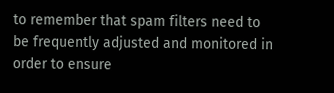to remember that spam filters need to be frequently adjusted and monitored in order to ensure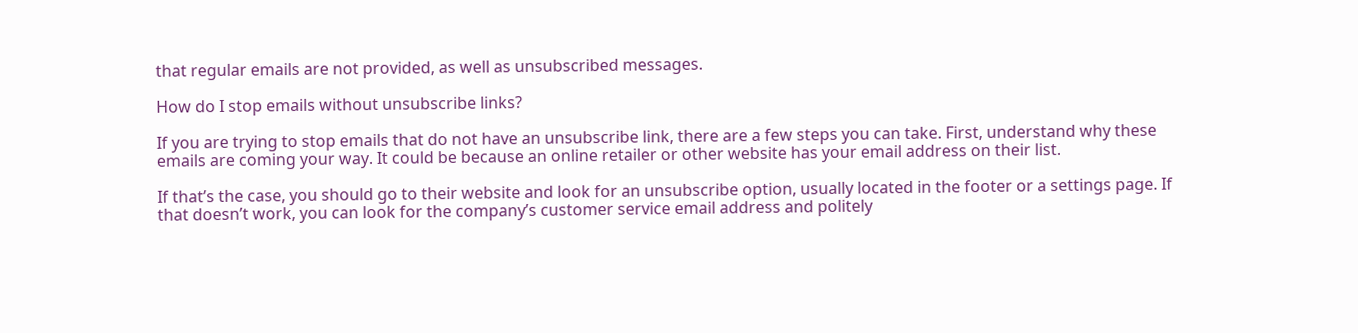that regular emails are not provided, as well as unsubscribed messages.

How do I stop emails without unsubscribe links?

If you are trying to stop emails that do not have an unsubscribe link, there are a few steps you can take. First, understand why these emails are coming your way. It could be because an online retailer or other website has your email address on their list.

If that’s the case, you should go to their website and look for an unsubscribe option, usually located in the footer or a settings page. If that doesn’t work, you can look for the company’s customer service email address and politely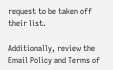request to be taken off their list.

Additionally, review the Email Policy and Terms of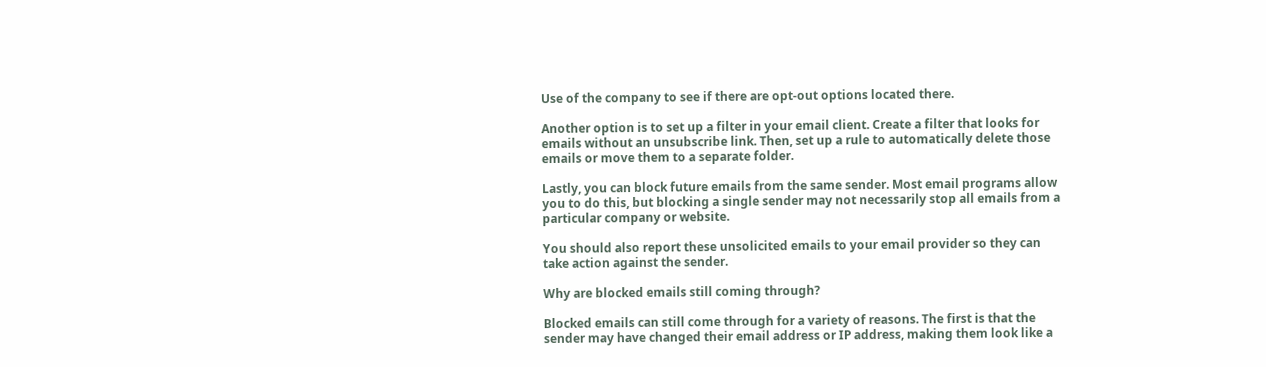Use of the company to see if there are opt-out options located there.

Another option is to set up a filter in your email client. Create a filter that looks for emails without an unsubscribe link. Then, set up a rule to automatically delete those emails or move them to a separate folder.

Lastly, you can block future emails from the same sender. Most email programs allow you to do this, but blocking a single sender may not necessarily stop all emails from a particular company or website.

You should also report these unsolicited emails to your email provider so they can take action against the sender.

Why are blocked emails still coming through?

Blocked emails can still come through for a variety of reasons. The first is that the sender may have changed their email address or IP address, making them look like a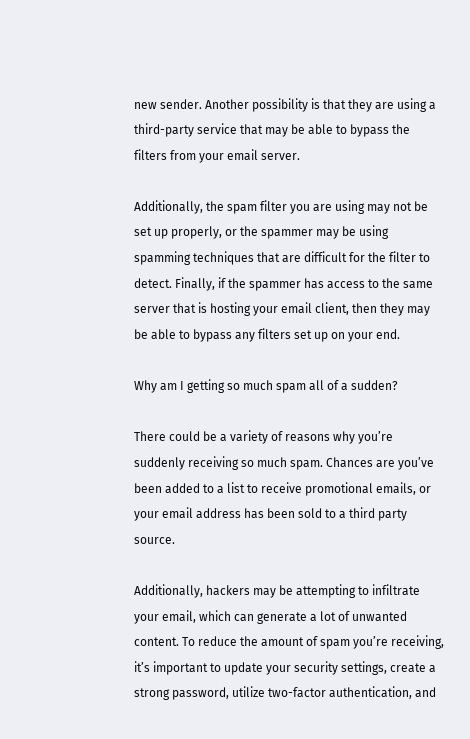new sender. Another possibility is that they are using a third-party service that may be able to bypass the filters from your email server.

Additionally, the spam filter you are using may not be set up properly, or the spammer may be using spamming techniques that are difficult for the filter to detect. Finally, if the spammer has access to the same server that is hosting your email client, then they may be able to bypass any filters set up on your end.

Why am I getting so much spam all of a sudden?

There could be a variety of reasons why you’re suddenly receiving so much spam. Chances are you’ve been added to a list to receive promotional emails, or your email address has been sold to a third party source.

Additionally, hackers may be attempting to infiltrate your email, which can generate a lot of unwanted content. To reduce the amount of spam you’re receiving, it’s important to update your security settings, create a strong password, utilize two-factor authentication, and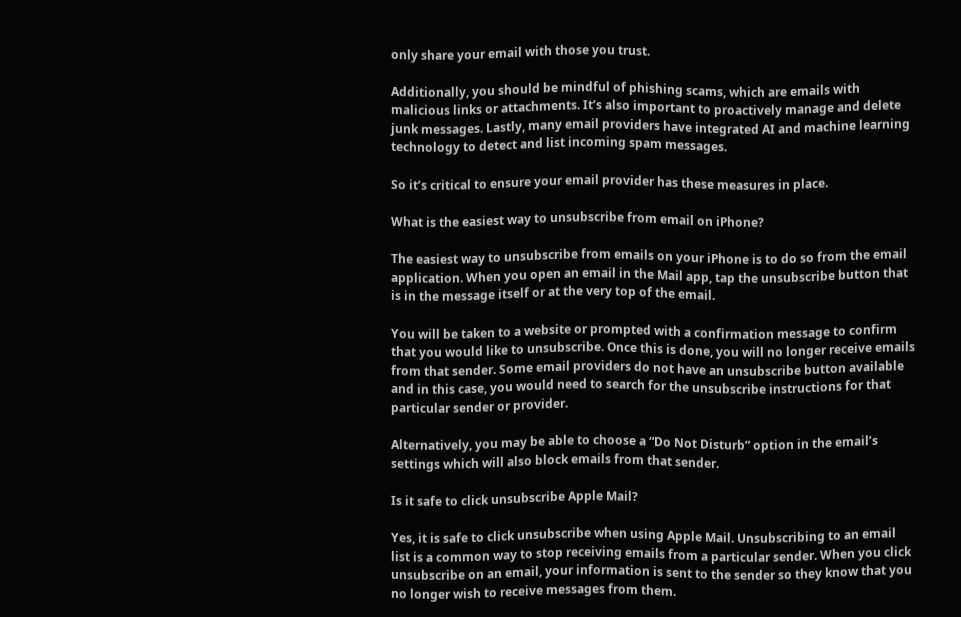only share your email with those you trust.

Additionally, you should be mindful of phishing scams, which are emails with malicious links or attachments. It’s also important to proactively manage and delete junk messages. Lastly, many email providers have integrated AI and machine learning technology to detect and list incoming spam messages.

So it’s critical to ensure your email provider has these measures in place.

What is the easiest way to unsubscribe from email on iPhone?

The easiest way to unsubscribe from emails on your iPhone is to do so from the email application. When you open an email in the Mail app, tap the unsubscribe button that is in the message itself or at the very top of the email.

You will be taken to a website or prompted with a confirmation message to confirm that you would like to unsubscribe. Once this is done, you will no longer receive emails from that sender. Some email providers do not have an unsubscribe button available and in this case, you would need to search for the unsubscribe instructions for that particular sender or provider.

Alternatively, you may be able to choose a “Do Not Disturb” option in the email’s settings which will also block emails from that sender.

Is it safe to click unsubscribe Apple Mail?

Yes, it is safe to click unsubscribe when using Apple Mail. Unsubscribing to an email list is a common way to stop receiving emails from a particular sender. When you click unsubscribe on an email, your information is sent to the sender so they know that you no longer wish to receive messages from them.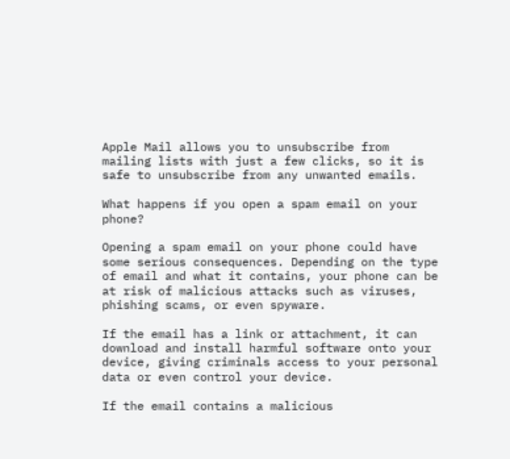Apple Mail allows you to unsubscribe from mailing lists with just a few clicks, so it is safe to unsubscribe from any unwanted emails.

What happens if you open a spam email on your phone?

Opening a spam email on your phone could have some serious consequences. Depending on the type of email and what it contains, your phone can be at risk of malicious attacks such as viruses, phishing scams, or even spyware.

If the email has a link or attachment, it can download and install harmful software onto your device, giving criminals access to your personal data or even control your device.

If the email contains a malicious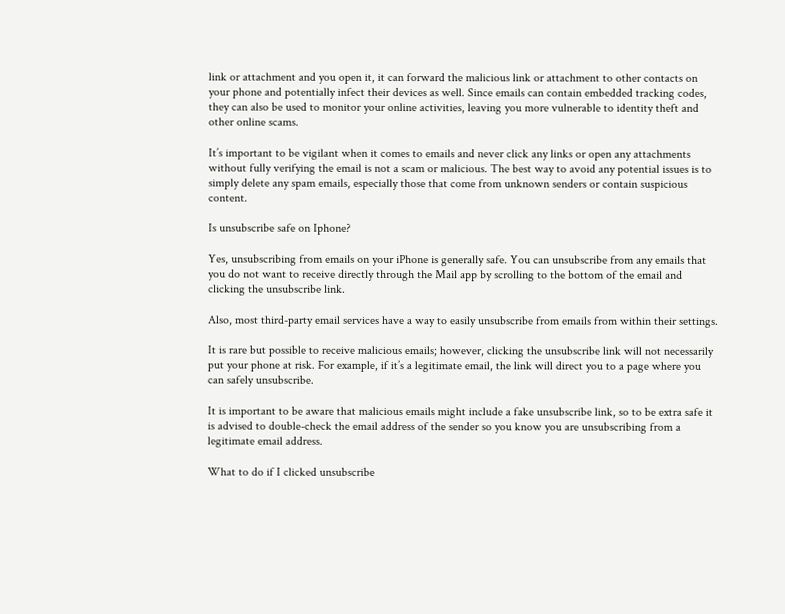link or attachment and you open it, it can forward the malicious link or attachment to other contacts on your phone and potentially infect their devices as well. Since emails can contain embedded tracking codes, they can also be used to monitor your online activities, leaving you more vulnerable to identity theft and other online scams.

It’s important to be vigilant when it comes to emails and never click any links or open any attachments without fully verifying the email is not a scam or malicious. The best way to avoid any potential issues is to simply delete any spam emails, especially those that come from unknown senders or contain suspicious content.

Is unsubscribe safe on Iphone?

Yes, unsubscribing from emails on your iPhone is generally safe. You can unsubscribe from any emails that you do not want to receive directly through the Mail app by scrolling to the bottom of the email and clicking the unsubscribe link.

Also, most third-party email services have a way to easily unsubscribe from emails from within their settings.

It is rare but possible to receive malicious emails; however, clicking the unsubscribe link will not necessarily put your phone at risk. For example, if it’s a legitimate email, the link will direct you to a page where you can safely unsubscribe.

It is important to be aware that malicious emails might include a fake unsubscribe link, so to be extra safe it is advised to double-check the email address of the sender so you know you are unsubscribing from a legitimate email address.

What to do if I clicked unsubscribe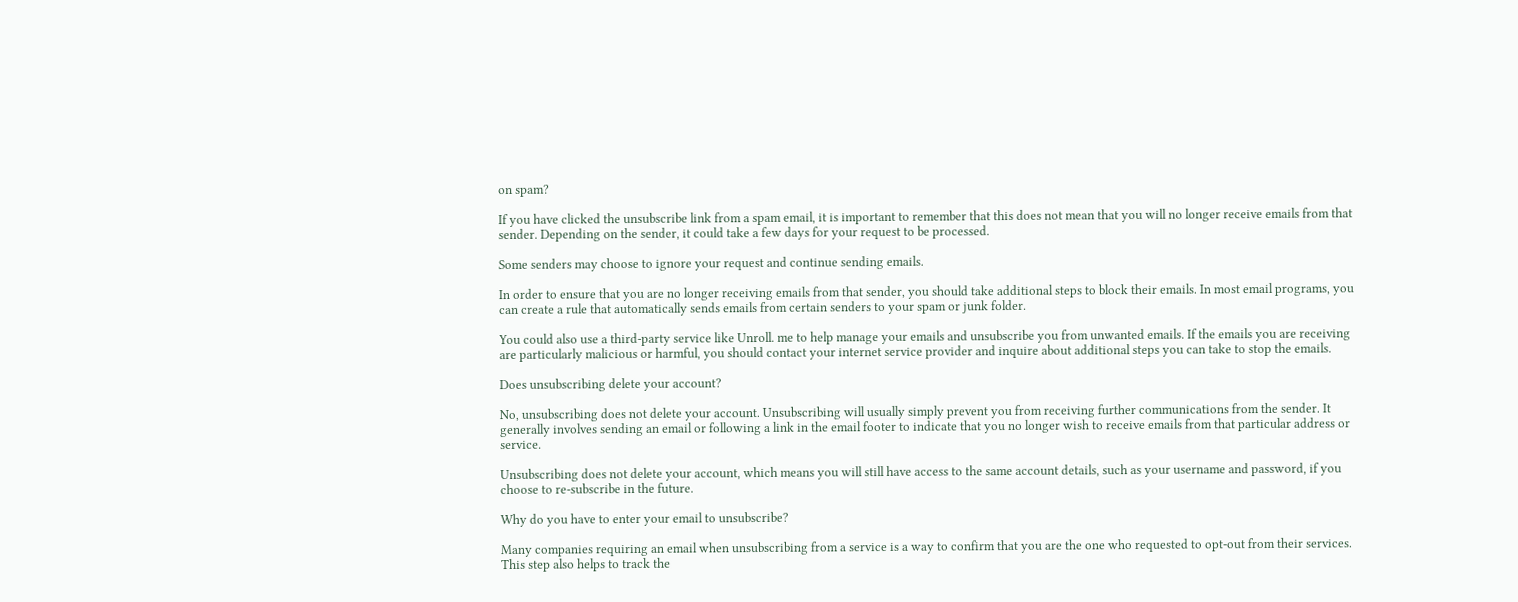on spam?

If you have clicked the unsubscribe link from a spam email, it is important to remember that this does not mean that you will no longer receive emails from that sender. Depending on the sender, it could take a few days for your request to be processed.

Some senders may choose to ignore your request and continue sending emails.

In order to ensure that you are no longer receiving emails from that sender, you should take additional steps to block their emails. In most email programs, you can create a rule that automatically sends emails from certain senders to your spam or junk folder.

You could also use a third-party service like Unroll. me to help manage your emails and unsubscribe you from unwanted emails. If the emails you are receiving are particularly malicious or harmful, you should contact your internet service provider and inquire about additional steps you can take to stop the emails.

Does unsubscribing delete your account?

No, unsubscribing does not delete your account. Unsubscribing will usually simply prevent you from receiving further communications from the sender. It generally involves sending an email or following a link in the email footer to indicate that you no longer wish to receive emails from that particular address or service.

Unsubscribing does not delete your account, which means you will still have access to the same account details, such as your username and password, if you choose to re-subscribe in the future.

Why do you have to enter your email to unsubscribe?

Many companies requiring an email when unsubscribing from a service is a way to confirm that you are the one who requested to opt-out from their services. This step also helps to track the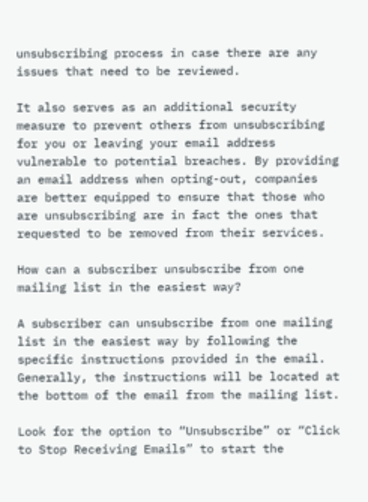unsubscribing process in case there are any issues that need to be reviewed.

It also serves as an additional security measure to prevent others from unsubscribing for you or leaving your email address vulnerable to potential breaches. By providing an email address when opting-out, companies are better equipped to ensure that those who are unsubscribing are in fact the ones that requested to be removed from their services.

How can a subscriber unsubscribe from one mailing list in the easiest way?

A subscriber can unsubscribe from one mailing list in the easiest way by following the specific instructions provided in the email. Generally, the instructions will be located at the bottom of the email from the mailing list.

Look for the option to “Unsubscribe” or “Click to Stop Receiving Emails” to start the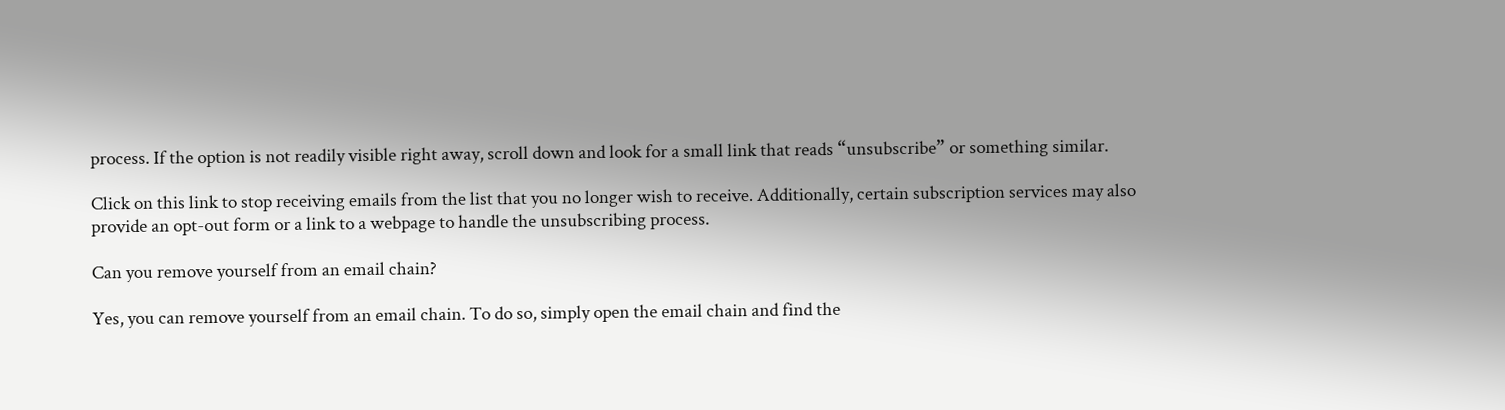process. If the option is not readily visible right away, scroll down and look for a small link that reads “unsubscribe” or something similar.

Click on this link to stop receiving emails from the list that you no longer wish to receive. Additionally, certain subscription services may also provide an opt-out form or a link to a webpage to handle the unsubscribing process.

Can you remove yourself from an email chain?

Yes, you can remove yourself from an email chain. To do so, simply open the email chain and find the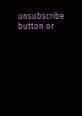unsubscribe button or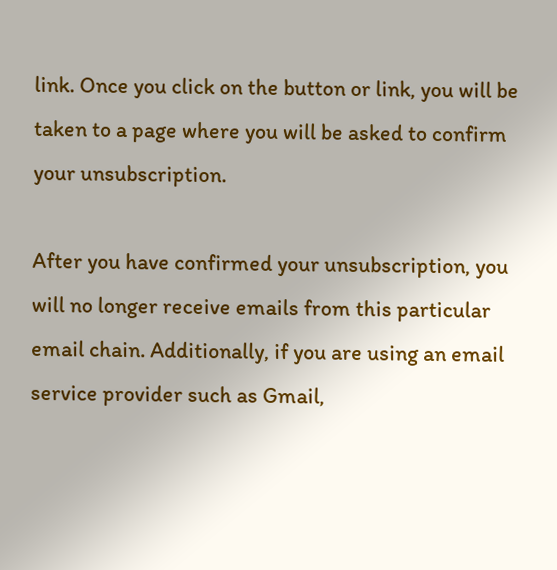link. Once you click on the button or link, you will be taken to a page where you will be asked to confirm your unsubscription.

After you have confirmed your unsubscription, you will no longer receive emails from this particular email chain. Additionally, if you are using an email service provider such as Gmail,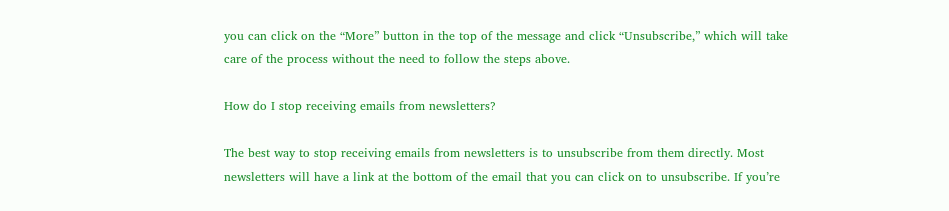you can click on the “More” button in the top of the message and click “Unsubscribe,” which will take care of the process without the need to follow the steps above.

How do I stop receiving emails from newsletters?

The best way to stop receiving emails from newsletters is to unsubscribe from them directly. Most newsletters will have a link at the bottom of the email that you can click on to unsubscribe. If you’re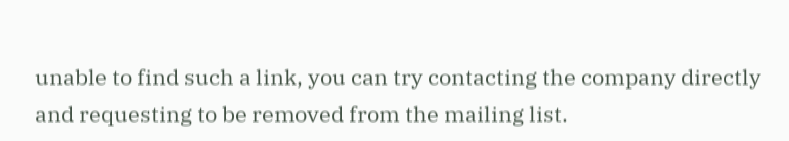unable to find such a link, you can try contacting the company directly and requesting to be removed from the mailing list.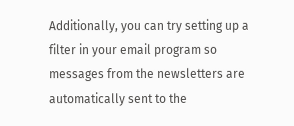Additionally, you can try setting up a filter in your email program so messages from the newsletters are automatically sent to the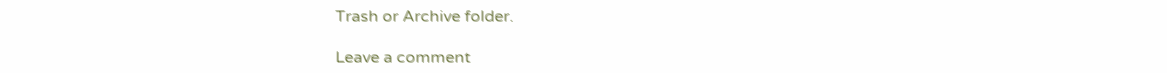Trash or Archive folder.

Leave a comment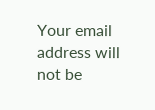Your email address will not be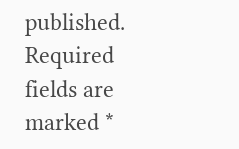published. Required fields are marked *